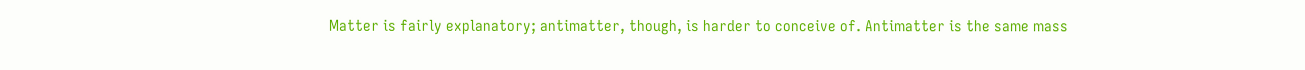Matter is fairly explanatory; antimatter, though, is harder to conceive of. Antimatter is the same mass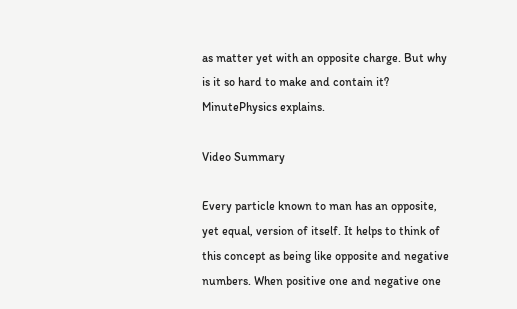as matter yet with an opposite charge. But why is it so hard to make and contain it? MinutePhysics explains.

Video Summary

Every particle known to man has an opposite, yet equal, version of itself. It helps to think of this concept as being like opposite and negative numbers. When positive one and negative one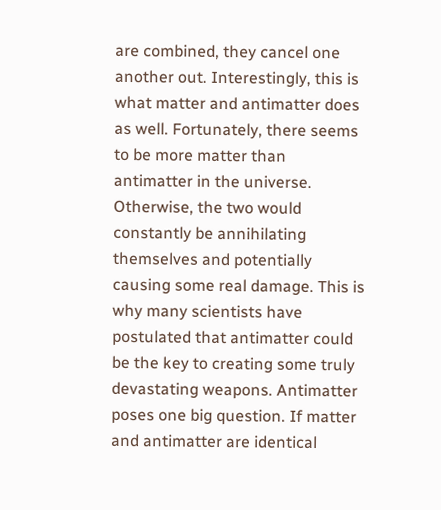are combined, they cancel one another out. Interestingly, this is what matter and antimatter does as well. Fortunately, there seems to be more matter than antimatter in the universe. Otherwise, the two would constantly be annihilating themselves and potentially causing some real damage. This is why many scientists have postulated that antimatter could be the key to creating some truly devastating weapons. Antimatter poses one big question. If matter and antimatter are identical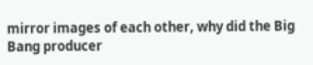mirror images of each other, why did the Big Bang producer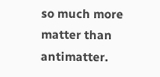so much more matter than antimatter.